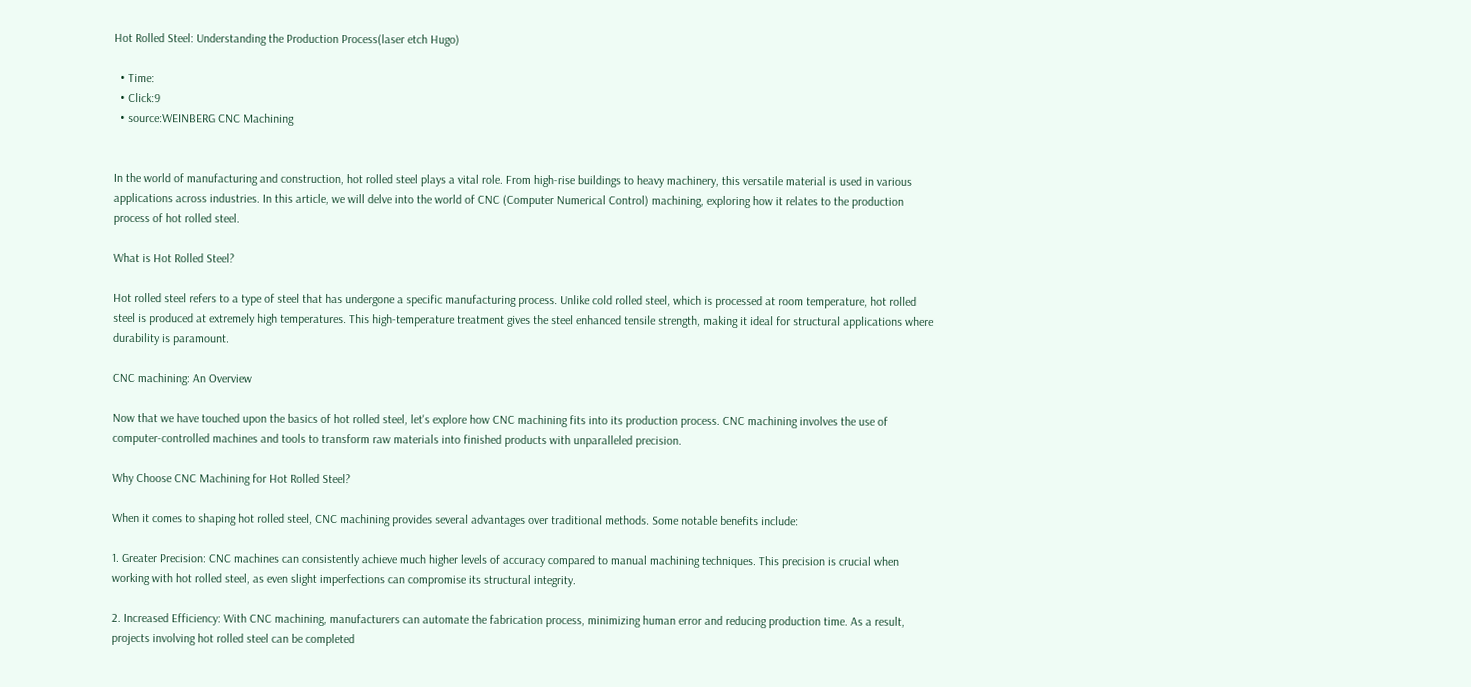Hot Rolled Steel: Understanding the Production Process(laser etch Hugo)

  • Time:
  • Click:9
  • source:WEINBERG CNC Machining


In the world of manufacturing and construction, hot rolled steel plays a vital role. From high-rise buildings to heavy machinery, this versatile material is used in various applications across industries. In this article, we will delve into the world of CNC (Computer Numerical Control) machining, exploring how it relates to the production process of hot rolled steel.

What is Hot Rolled Steel?

Hot rolled steel refers to a type of steel that has undergone a specific manufacturing process. Unlike cold rolled steel, which is processed at room temperature, hot rolled steel is produced at extremely high temperatures. This high-temperature treatment gives the steel enhanced tensile strength, making it ideal for structural applications where durability is paramount.

CNC machining: An Overview

Now that we have touched upon the basics of hot rolled steel, let's explore how CNC machining fits into its production process. CNC machining involves the use of computer-controlled machines and tools to transform raw materials into finished products with unparalleled precision.

Why Choose CNC Machining for Hot Rolled Steel?

When it comes to shaping hot rolled steel, CNC machining provides several advantages over traditional methods. Some notable benefits include:

1. Greater Precision: CNC machines can consistently achieve much higher levels of accuracy compared to manual machining techniques. This precision is crucial when working with hot rolled steel, as even slight imperfections can compromise its structural integrity.

2. Increased Efficiency: With CNC machining, manufacturers can automate the fabrication process, minimizing human error and reducing production time. As a result, projects involving hot rolled steel can be completed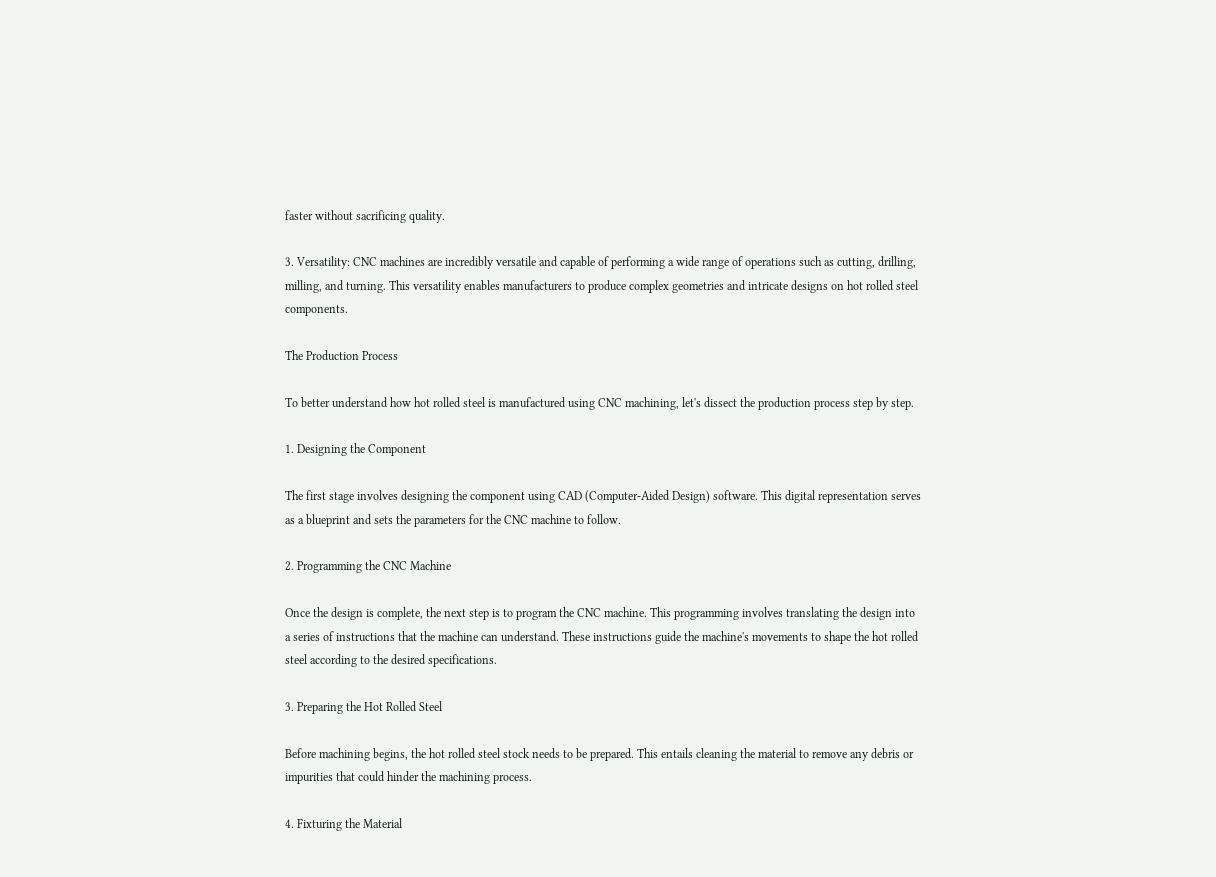faster without sacrificing quality.

3. Versatility: CNC machines are incredibly versatile and capable of performing a wide range of operations such as cutting, drilling, milling, and turning. This versatility enables manufacturers to produce complex geometries and intricate designs on hot rolled steel components.

The Production Process

To better understand how hot rolled steel is manufactured using CNC machining, let's dissect the production process step by step.

1. Designing the Component

The first stage involves designing the component using CAD (Computer-Aided Design) software. This digital representation serves as a blueprint and sets the parameters for the CNC machine to follow.

2. Programming the CNC Machine

Once the design is complete, the next step is to program the CNC machine. This programming involves translating the design into a series of instructions that the machine can understand. These instructions guide the machine's movements to shape the hot rolled steel according to the desired specifications.

3. Preparing the Hot Rolled Steel

Before machining begins, the hot rolled steel stock needs to be prepared. This entails cleaning the material to remove any debris or impurities that could hinder the machining process.

4. Fixturing the Material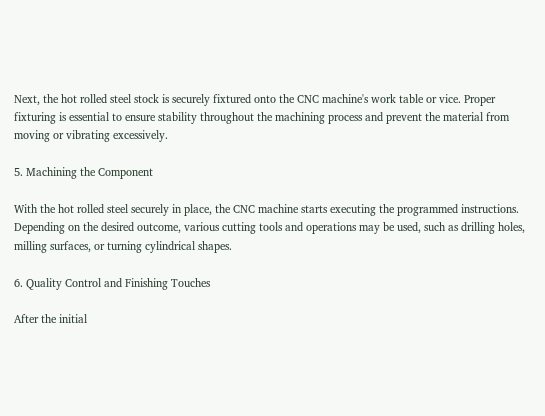Next, the hot rolled steel stock is securely fixtured onto the CNC machine's work table or vice. Proper fixturing is essential to ensure stability throughout the machining process and prevent the material from moving or vibrating excessively.

5. Machining the Component

With the hot rolled steel securely in place, the CNC machine starts executing the programmed instructions. Depending on the desired outcome, various cutting tools and operations may be used, such as drilling holes, milling surfaces, or turning cylindrical shapes.

6. Quality Control and Finishing Touches

After the initial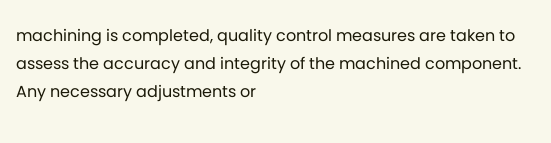machining is completed, quality control measures are taken to assess the accuracy and integrity of the machined component. Any necessary adjustments or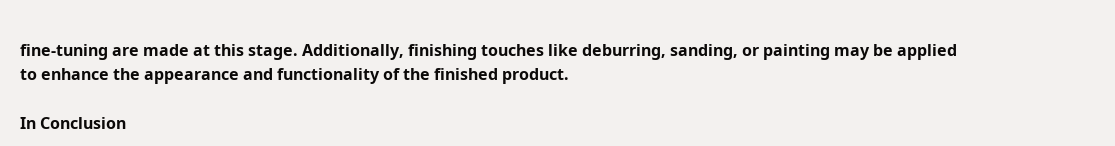fine-tuning are made at this stage. Additionally, finishing touches like deburring, sanding, or painting may be applied to enhance the appearance and functionality of the finished product.

In Conclusion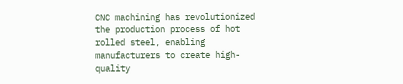CNC machining has revolutionized the production process of hot rolled steel, enabling manufacturers to create high-quality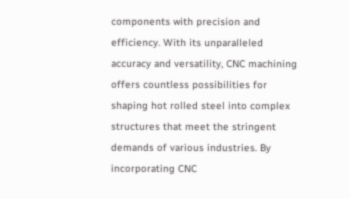components with precision and efficiency. With its unparalleled accuracy and versatility, CNC machining offers countless possibilities for shaping hot rolled steel into complex structures that meet the stringent demands of various industries. By incorporating CNC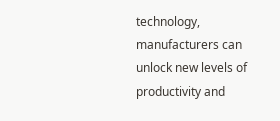technology, manufacturers can unlock new levels of productivity and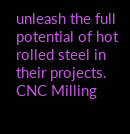unleash the full potential of hot rolled steel in their projects. CNC Milling